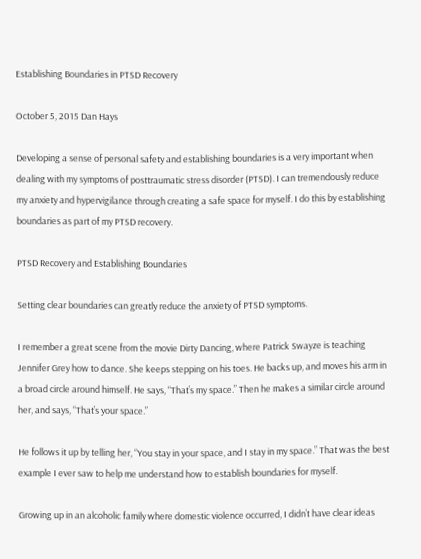Establishing Boundaries in PTSD Recovery

October 5, 2015 Dan Hays

Developing a sense of personal safety and establishing boundaries is a very important when dealing with my symptoms of posttraumatic stress disorder (PTSD). I can tremendously reduce my anxiety and hypervigilance through creating a safe space for myself. I do this by establishing boundaries as part of my PTSD recovery.

PTSD Recovery and Establishing Boundaries

Setting clear boundaries can greatly reduce the anxiety of PTSD symptoms.

I remember a great scene from the movie Dirty Dancing, where Patrick Swayze is teaching Jennifer Grey how to dance. She keeps stepping on his toes. He backs up, and moves his arm in a broad circle around himself. He says, “That’s my space.” Then he makes a similar circle around her, and says, “That’s your space.”

He follows it up by telling her, “You stay in your space, and I stay in my space.” That was the best example I ever saw to help me understand how to establish boundaries for myself.

Growing up in an alcoholic family where domestic violence occurred, I didn’t have clear ideas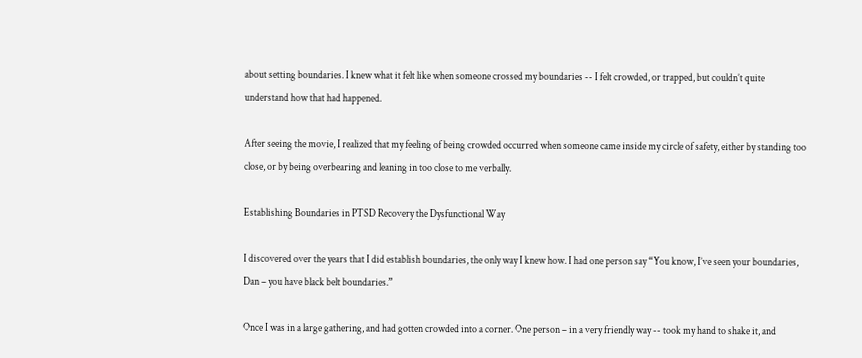about setting boundaries. I knew what it felt like when someone crossed my boundaries -- I felt crowded, or trapped, but couldn’t quite understand how that had happened.

After seeing the movie, I realized that my feeling of being crowded occurred when someone came inside my circle of safety, either by standing too close, or by being overbearing and leaning in too close to me verbally.

Establishing Boundaries in PTSD Recovery the Dysfunctional Way

I discovered over the years that I did establish boundaries, the only way I knew how. I had one person say “You know, I’ve seen your boundaries, Dan – you have black belt boundaries.”

Once I was in a large gathering, and had gotten crowded into a corner. One person – in a very friendly way -- took my hand to shake it, and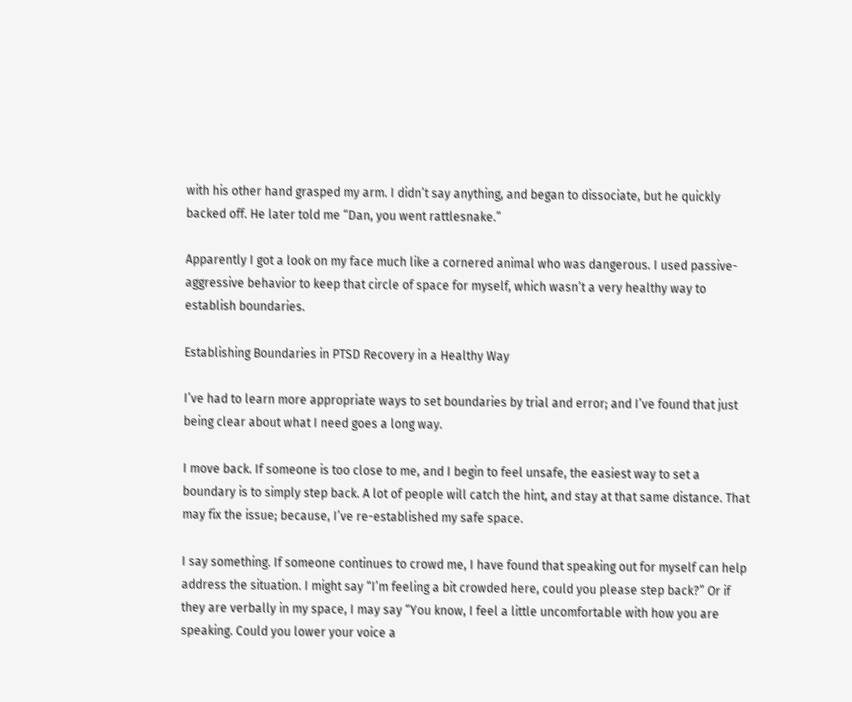with his other hand grasped my arm. I didn’t say anything, and began to dissociate, but he quickly backed off. He later told me “Dan, you went rattlesnake.”

Apparently I got a look on my face much like a cornered animal who was dangerous. I used passive-aggressive behavior to keep that circle of space for myself, which wasn’t a very healthy way to establish boundaries.

Establishing Boundaries in PTSD Recovery in a Healthy Way

I’ve had to learn more appropriate ways to set boundaries by trial and error; and I’ve found that just being clear about what I need goes a long way.

I move back. If someone is too close to me, and I begin to feel unsafe, the easiest way to set a boundary is to simply step back. A lot of people will catch the hint, and stay at that same distance. That may fix the issue; because, I’ve re-established my safe space.

I say something. If someone continues to crowd me, I have found that speaking out for myself can help address the situation. I might say “I’m feeling a bit crowded here, could you please step back?” Or if they are verbally in my space, I may say “You know, I feel a little uncomfortable with how you are speaking. Could you lower your voice a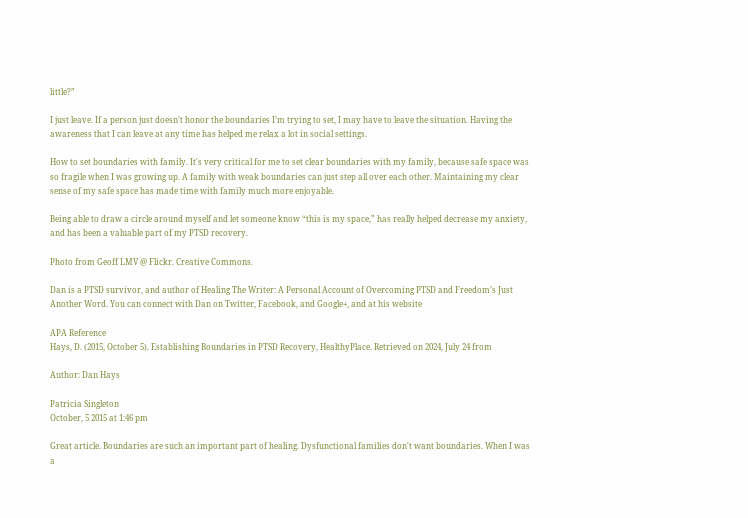little?”

I just leave. If a person just doesn’t honor the boundaries I’m trying to set, I may have to leave the situation. Having the awareness that I can leave at any time has helped me relax a lot in social settings.

How to set boundaries with family. It's very critical for me to set clear boundaries with my family, because safe space was so fragile when I was growing up. A family with weak boundaries can just step all over each other. Maintaining my clear sense of my safe space has made time with family much more enjoyable.

Being able to draw a circle around myself and let someone know “this is my space,” has really helped decrease my anxiety, and has been a valuable part of my PTSD recovery.

Photo from Geoff LMV @ Flickr. Creative Commons.

Dan is a PTSD survivor, and author of Healing The Writer: A Personal Account of Overcoming PTSD and Freedom’s Just Another Word. You can connect with Dan on Twitter, Facebook, and Google+, and at his website

APA Reference
Hays, D. (2015, October 5). Establishing Boundaries in PTSD Recovery, HealthyPlace. Retrieved on 2024, July 24 from

Author: Dan Hays

Patricia Singleton
October, 5 2015 at 1:46 pm

Great article. Boundaries are such an important part of healing. Dysfunctional families don't want boundaries. When I was a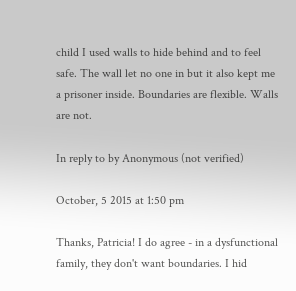child I used walls to hide behind and to feel safe. The wall let no one in but it also kept me a prisoner inside. Boundaries are flexible. Walls are not.

In reply to by Anonymous (not verified)

October, 5 2015 at 1:50 pm

Thanks, Patricia! I do agree - in a dysfunctional family, they don't want boundaries. I hid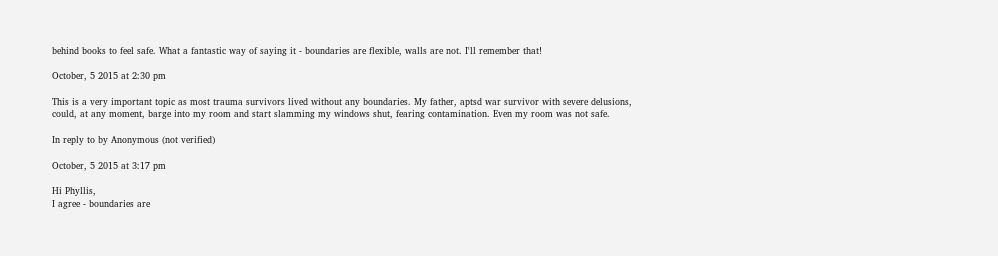behind books to feel safe. What a fantastic way of saying it - boundaries are flexible, walls are not. I'll remember that!

October, 5 2015 at 2:30 pm

This is a very important topic as most trauma survivors lived without any boundaries. My father, aptsd war survivor with severe delusions, could, at any moment, barge into my room and start slamming my windows shut, fearing contamination. Even my room was not safe.

In reply to by Anonymous (not verified)

October, 5 2015 at 3:17 pm

Hi Phyllis,
I agree - boundaries are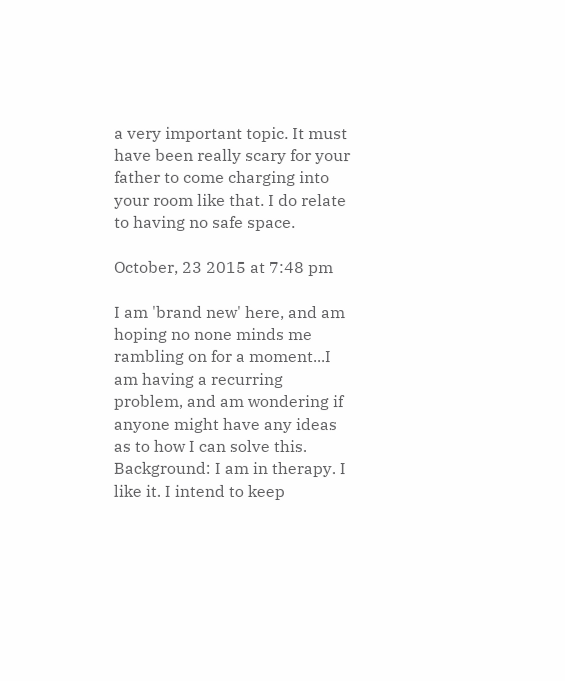a very important topic. It must have been really scary for your father to come charging into your room like that. I do relate to having no safe space.

October, 23 2015 at 7:48 pm

I am 'brand new' here, and am hoping no none minds me rambling on for a moment...I am having a recurring problem, and am wondering if anyone might have any ideas as to how I can solve this.
Background: I am in therapy. I like it. I intend to keep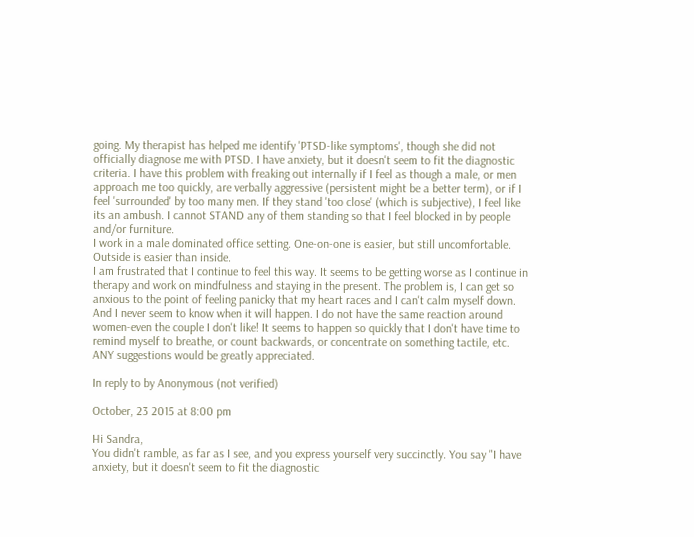going. My therapist has helped me identify 'PTSD-like symptoms', though she did not officially diagnose me with PTSD. I have anxiety, but it doesn't seem to fit the diagnostic criteria. I have this problem with freaking out internally if I feel as though a male, or men approach me too quickly, are verbally aggressive (persistent might be a better term), or if I feel 'surrounded' by too many men. If they stand 'too close' (which is subjective), I feel like its an ambush. I cannot STAND any of them standing so that I feel blocked in by people and/or furniture.
I work in a male dominated office setting. One-on-one is easier, but still uncomfortable. Outside is easier than inside.
I am frustrated that I continue to feel this way. It seems to be getting worse as I continue in therapy and work on mindfulness and staying in the present. The problem is, I can get so anxious to the point of feeling panicky that my heart races and I can't calm myself down. And I never seem to know when it will happen. I do not have the same reaction around women-even the couple I don't like! It seems to happen so quickly that I don't have time to remind myself to breathe, or count backwards, or concentrate on something tactile, etc.
ANY suggestions would be greatly appreciated.

In reply to by Anonymous (not verified)

October, 23 2015 at 8:00 pm

Hi Sandra,
You didn't ramble, as far as I see, and you express yourself very succinctly. You say "I have anxiety, but it doesn't seem to fit the diagnostic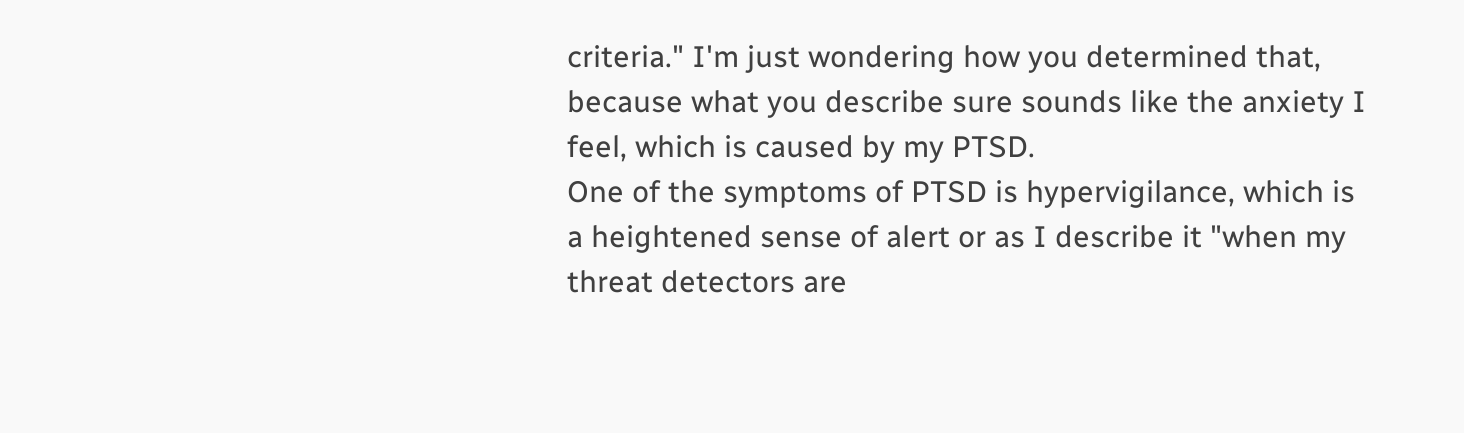criteria." I'm just wondering how you determined that, because what you describe sure sounds like the anxiety I feel, which is caused by my PTSD.
One of the symptoms of PTSD is hypervigilance, which is a heightened sense of alert or as I describe it "when my threat detectors are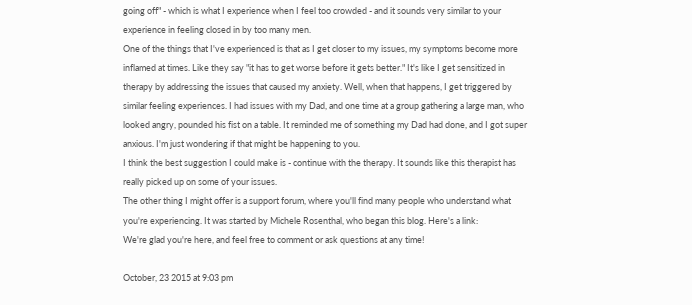going off" - which is what I experience when I feel too crowded - and it sounds very similar to your experience in feeling closed in by too many men.
One of the things that I've experienced is that as I get closer to my issues, my symptoms become more inflamed at times. Like they say "it has to get worse before it gets better." It's like I get sensitized in therapy by addressing the issues that caused my anxiety. Well, when that happens, I get triggered by similar feeling experiences. I had issues with my Dad, and one time at a group gathering a large man, who looked angry, pounded his fist on a table. It reminded me of something my Dad had done, and I got super anxious. I'm just wondering if that might be happening to you.
I think the best suggestion I could make is - continue with the therapy. It sounds like this therapist has really picked up on some of your issues.
The other thing I might offer is a support forum, where you'll find many people who understand what you're experiencing. It was started by Michele Rosenthal, who began this blog. Here's a link:
We're glad you're here, and feel free to comment or ask questions at any time!

October, 23 2015 at 9:03 pm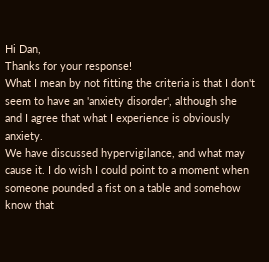Hi Dan,
Thanks for your response!
What I mean by not fitting the criteria is that I don't seem to have an 'anxiety disorder', although she and I agree that what I experience is obviously anxiety.
We have discussed hypervigilance, and what may cause it. I do wish I could point to a moment when someone pounded a fist on a table and somehow know that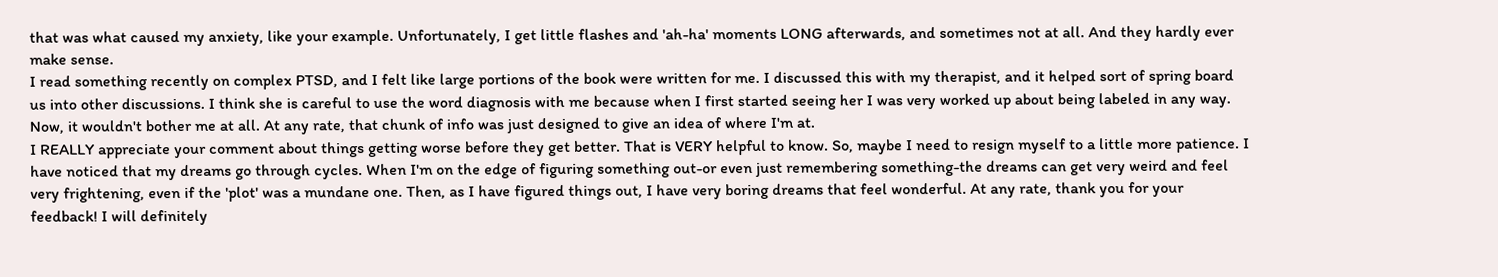that was what caused my anxiety, like your example. Unfortunately, I get little flashes and 'ah-ha' moments LONG afterwards, and sometimes not at all. And they hardly ever make sense.
I read something recently on complex PTSD, and I felt like large portions of the book were written for me. I discussed this with my therapist, and it helped sort of spring board us into other discussions. I think she is careful to use the word diagnosis with me because when I first started seeing her I was very worked up about being labeled in any way. Now, it wouldn't bother me at all. At any rate, that chunk of info was just designed to give an idea of where I'm at.
I REALLY appreciate your comment about things getting worse before they get better. That is VERY helpful to know. So, maybe I need to resign myself to a little more patience. I have noticed that my dreams go through cycles. When I'm on the edge of figuring something out-or even just remembering something-the dreams can get very weird and feel very frightening, even if the 'plot' was a mundane one. Then, as I have figured things out, I have very boring dreams that feel wonderful. At any rate, thank you for your feedback! I will definitely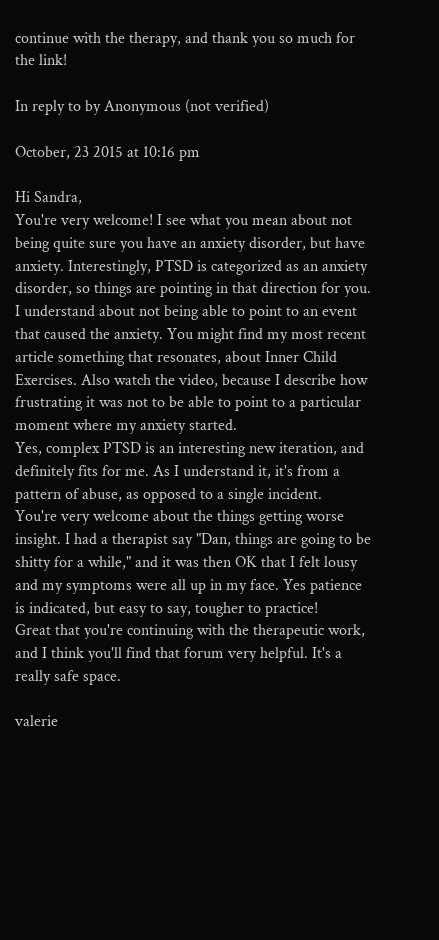continue with the therapy, and thank you so much for the link!

In reply to by Anonymous (not verified)

October, 23 2015 at 10:16 pm

Hi Sandra,
You're very welcome! I see what you mean about not being quite sure you have an anxiety disorder, but have anxiety. Interestingly, PTSD is categorized as an anxiety disorder, so things are pointing in that direction for you.
I understand about not being able to point to an event that caused the anxiety. You might find my most recent article something that resonates, about Inner Child Exercises. Also watch the video, because I describe how frustrating it was not to be able to point to a particular moment where my anxiety started.
Yes, complex PTSD is an interesting new iteration, and definitely fits for me. As I understand it, it's from a pattern of abuse, as opposed to a single incident.
You're very welcome about the things getting worse insight. I had a therapist say "Dan, things are going to be shitty for a while," and it was then OK that I felt lousy and my symptoms were all up in my face. Yes patience is indicated, but easy to say, tougher to practice!
Great that you're continuing with the therapeutic work, and I think you'll find that forum very helpful. It's a really safe space.

valerie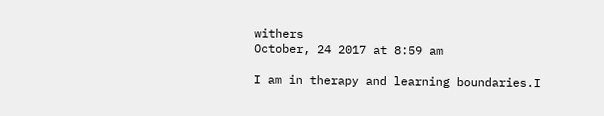withers
October, 24 2017 at 8:59 am

I am in therapy and learning boundaries.I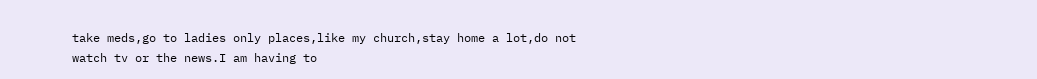take meds,go to ladies only places,like my church,stay home a lot,do not watch tv or the news.I am having to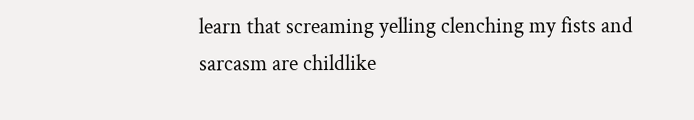learn that screaming yelling clenching my fists and sarcasm are childlike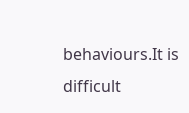behaviours.It is difficult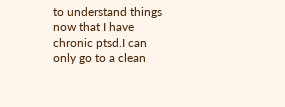to understand things now that I have chronic ptsd.I can only go to a clean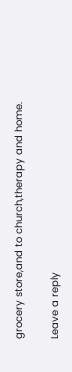grocery store,and to church,therapy and home.

Leave a reply